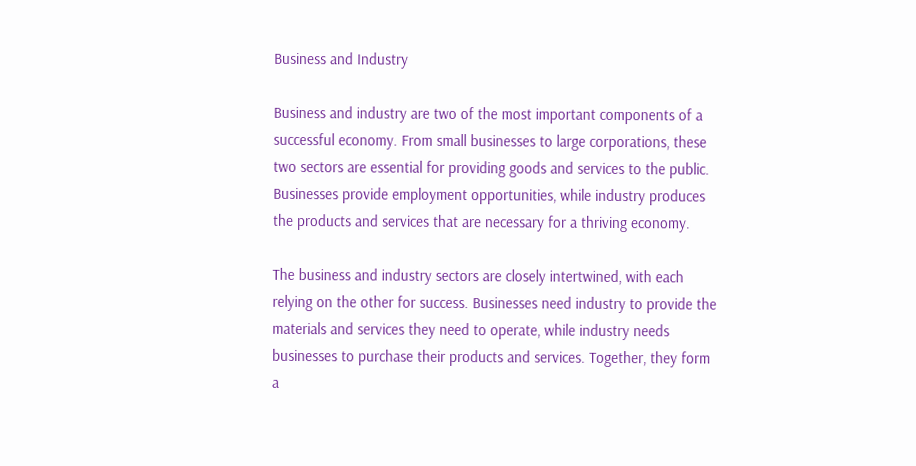Business and Industry

Business and industry are two of the most important components of a successful economy. From small businesses to large corporations, these two sectors are essential for providing goods and services to the public. Businesses provide employment opportunities, while industry produces the products and services that are necessary for a thriving economy.

The business and industry sectors are closely intertwined, with each relying on the other for success. Businesses need industry to provide the materials and services they need to operate, while industry needs businesses to purchase their products and services. Together, they form a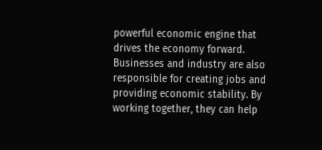powerful economic engine that drives the economy forward. Businesses and industry are also responsible for creating jobs and providing economic stability. By working together, they can help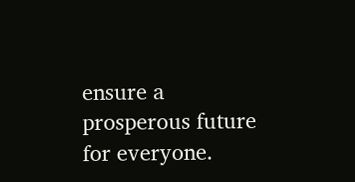ensure a prosperous future for everyone.